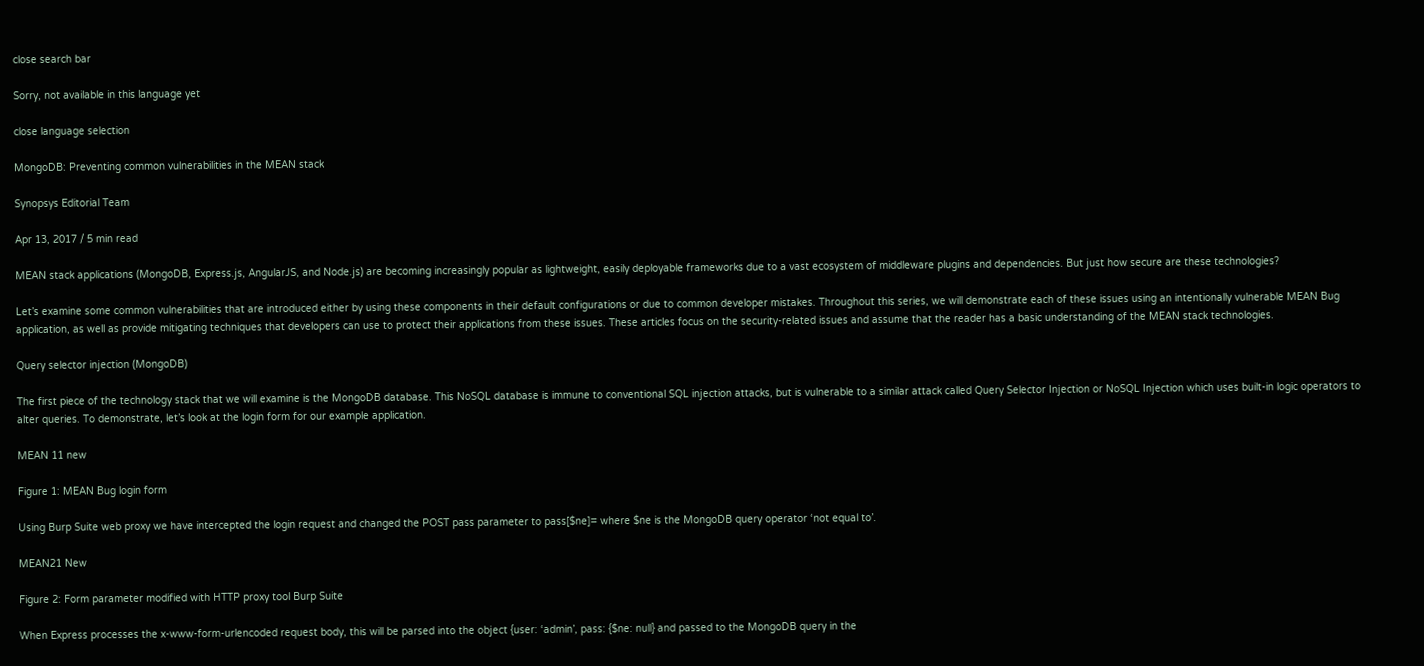close search bar

Sorry, not available in this language yet

close language selection

MongoDB: Preventing common vulnerabilities in the MEAN stack

Synopsys Editorial Team

Apr 13, 2017 / 5 min read

MEAN stack applications (MongoDB, Express.js, AngularJS, and Node.js) are becoming increasingly popular as lightweight, easily deployable frameworks due to a vast ecosystem of middleware plugins and dependencies. But just how secure are these technologies?

Let’s examine some common vulnerabilities that are introduced either by using these components in their default configurations or due to common developer mistakes. Throughout this series, we will demonstrate each of these issues using an intentionally vulnerable MEAN Bug application, as well as provide mitigating techniques that developers can use to protect their applications from these issues. These articles focus on the security-related issues and assume that the reader has a basic understanding of the MEAN stack technologies.

Query selector injection (MongoDB)

The first piece of the technology stack that we will examine is the MongoDB database. This NoSQL database is immune to conventional SQL injection attacks, but is vulnerable to a similar attack called Query Selector Injection or NoSQL Injection which uses built-in logic operators to alter queries. To demonstrate, let’s look at the login form for our example application.

MEAN 11 new

Figure 1: MEAN Bug login form

Using Burp Suite web proxy we have intercepted the login request and changed the POST pass parameter to pass[$ne]= where $ne is the MongoDB query operator ‘not equal to’.

MEAN21 New

Figure 2: Form parameter modified with HTTP proxy tool Burp Suite

When Express processes the x-www-form-urlencoded request body, this will be parsed into the object {user: ‘admin’, pass: {$ne: null} and passed to the MongoDB query in the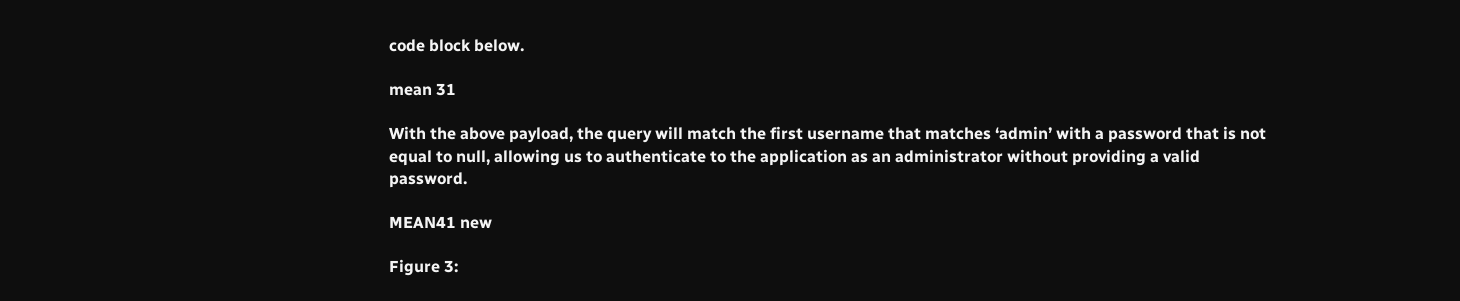code block below.

mean 31

With the above payload, the query will match the first username that matches ‘admin’ with a password that is not equal to null, allowing us to authenticate to the application as an administrator without providing a valid password.

MEAN41 new

Figure 3: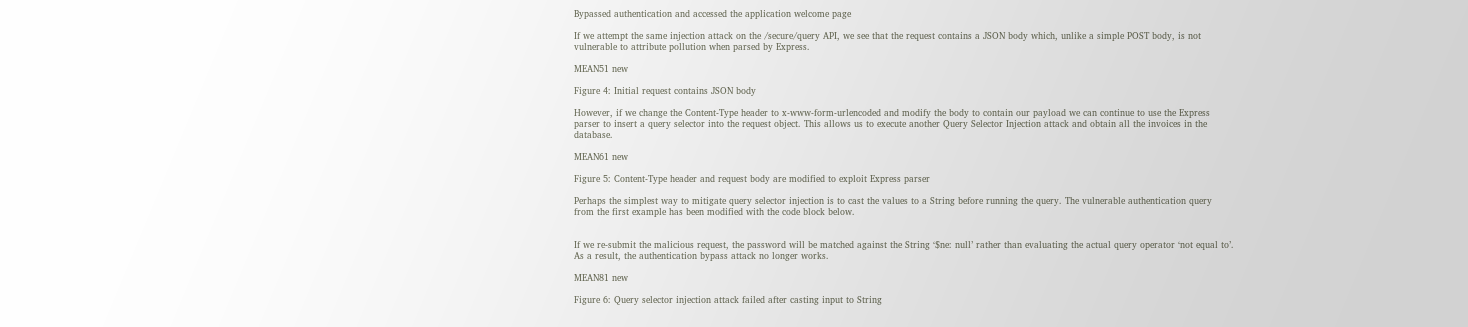Bypassed authentication and accessed the application welcome page

If we attempt the same injection attack on the /secure/query API, we see that the request contains a JSON body which, unlike a simple POST body, is not vulnerable to attribute pollution when parsed by Express.

MEAN51 new

Figure 4: Initial request contains JSON body

However, if we change the Content-Type header to x-www-form-urlencoded and modify the body to contain our payload we can continue to use the Express parser to insert a query selector into the request object. This allows us to execute another Query Selector Injection attack and obtain all the invoices in the database.

MEAN61 new

Figure 5: Content-Type header and request body are modified to exploit Express parser

Perhaps the simplest way to mitigate query selector injection is to cast the values to a String before running the query. The vulnerable authentication query from the first example has been modified with the code block below.


If we re-submit the malicious request, the password will be matched against the String ‘$ne: null’ rather than evaluating the actual query operator ‘not equal to’. As a result, the authentication bypass attack no longer works.

MEAN81 new

Figure 6: Query selector injection attack failed after casting input to String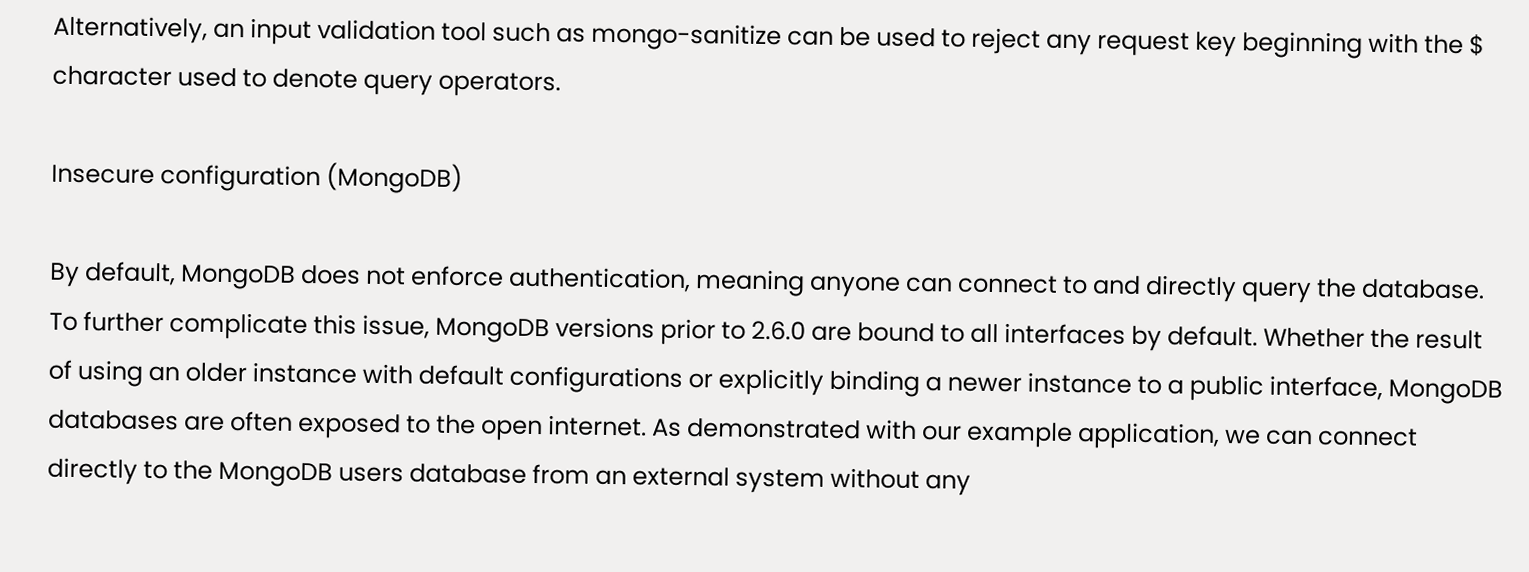Alternatively, an input validation tool such as mongo-sanitize can be used to reject any request key beginning with the $ character used to denote query operators.

Insecure configuration (MongoDB)

By default, MongoDB does not enforce authentication, meaning anyone can connect to and directly query the database. To further complicate this issue, MongoDB versions prior to 2.6.0 are bound to all interfaces by default. Whether the result of using an older instance with default configurations or explicitly binding a newer instance to a public interface, MongoDB databases are often exposed to the open internet. As demonstrated with our example application, we can connect directly to the MongoDB users database from an external system without any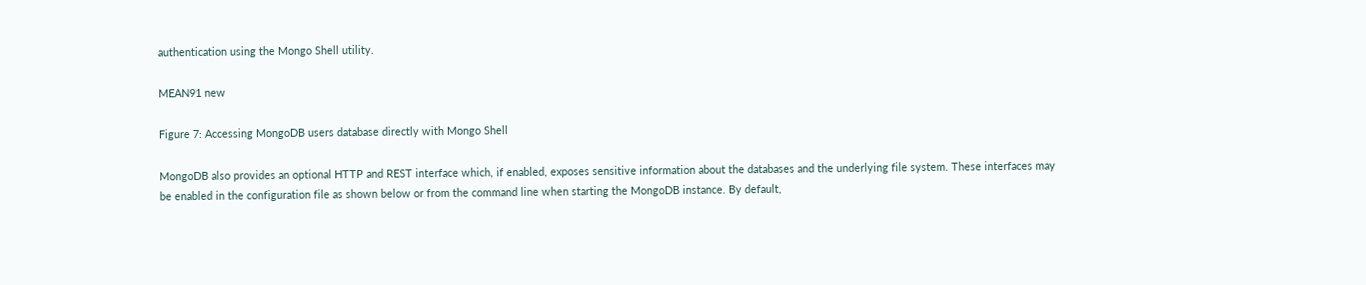authentication using the Mongo Shell utility.

MEAN91 new

Figure 7: Accessing MongoDB users database directly with Mongo Shell

MongoDB also provides an optional HTTP and REST interface which, if enabled, exposes sensitive information about the databases and the underlying file system. These interfaces may be enabled in the configuration file as shown below or from the command line when starting the MongoDB instance. By default,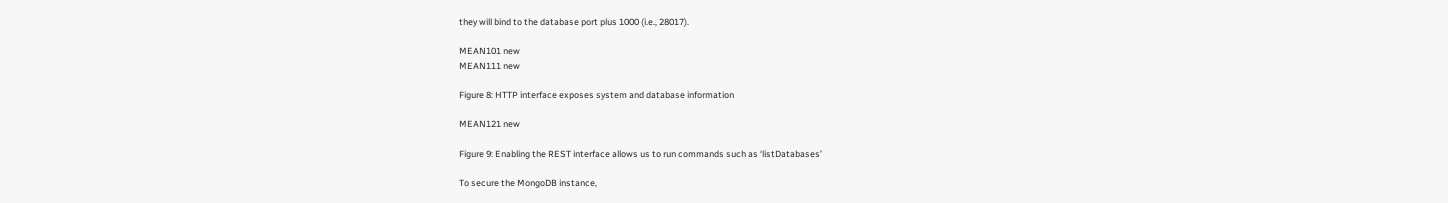they will bind to the database port plus 1000 (i.e., 28017).

MEAN101 new
MEAN111 new

Figure 8: HTTP interface exposes system and database information

MEAN121 new

Figure 9: Enabling the REST interface allows us to run commands such as ‘listDatabases’

To secure the MongoDB instance,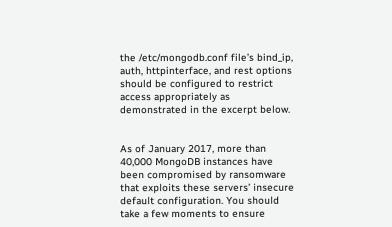the /etc/mongodb.conf file’s bind_ip, auth, httpinterface, and rest options should be configured to restrict access appropriately as demonstrated in the excerpt below.


As of January 2017, more than 40,000 MongoDB instances have been compromised by ransomware that exploits these servers’ insecure default configuration. You should take a few moments to ensure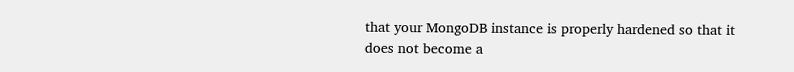that your MongoDB instance is properly hardened so that it does not become a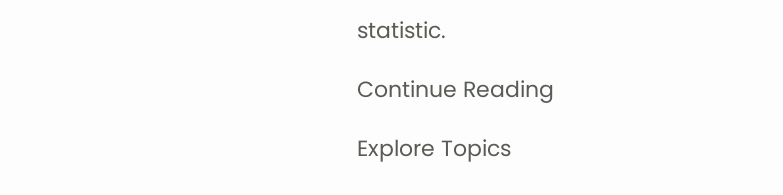statistic.

Continue Reading

Explore Topics